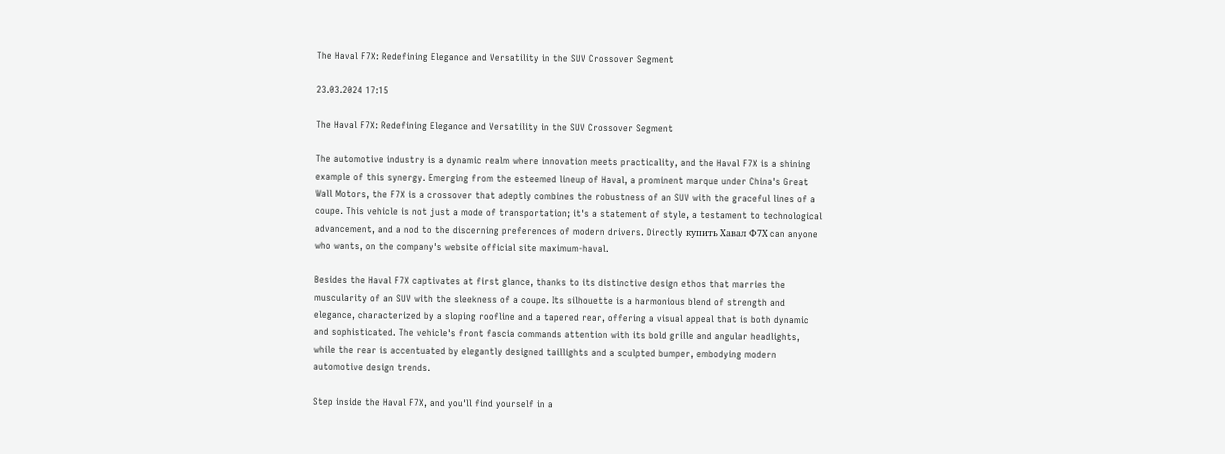The Haval F7X: Redefining Elegance and Versatility in the SUV Crossover Segment

23.03.2024 17:15

The Haval F7X: Redefining Elegance and Versatility in the SUV Crossover Segment

The automotive industry is a dynamic realm where innovation meets practicality, and the Haval F7X is a shining example of this synergy. Emerging from the esteemed lineup of Haval, a prominent marque under China's Great Wall Motors, the F7X is a crossover that adeptly combines the robustness of an SUV with the graceful lines of a coupe. This vehicle is not just a mode of transportation; it's a statement of style, a testament to technological advancement, and a nod to the discerning preferences of modern drivers. Directly купить Хавал Ф7Х can anyone who wants, on the company's website official site maximum-haval.

Besides the Haval F7X captivates at first glance, thanks to its distinctive design ethos that marries the muscularity of an SUV with the sleekness of a coupe. Its silhouette is a harmonious blend of strength and elegance, characterized by a sloping roofline and a tapered rear, offering a visual appeal that is both dynamic and sophisticated. The vehicle's front fascia commands attention with its bold grille and angular headlights, while the rear is accentuated by elegantly designed taillights and a sculpted bumper, embodying modern automotive design trends.

Step inside the Haval F7X, and you'll find yourself in a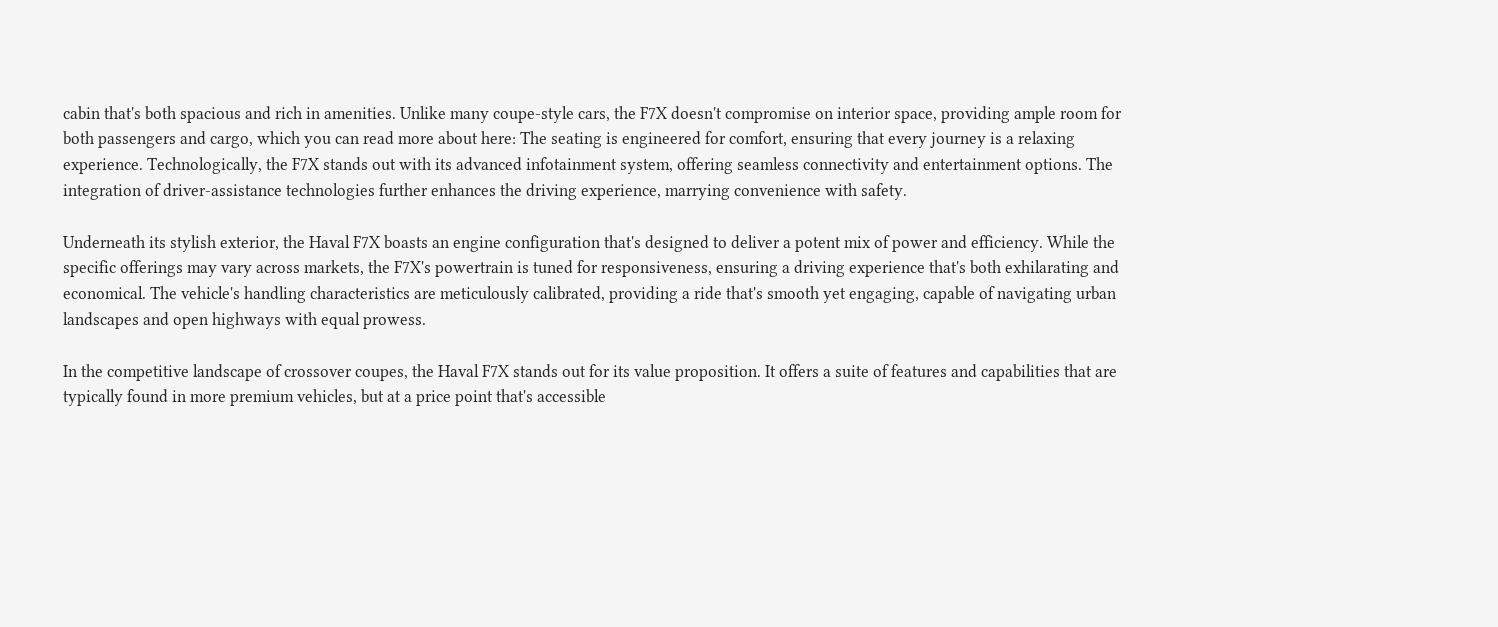cabin that's both spacious and rich in amenities. Unlike many coupe-style cars, the F7X doesn't compromise on interior space, providing ample room for both passengers and cargo, which you can read more about here: The seating is engineered for comfort, ensuring that every journey is a relaxing experience. Technologically, the F7X stands out with its advanced infotainment system, offering seamless connectivity and entertainment options. The integration of driver-assistance technologies further enhances the driving experience, marrying convenience with safety.

Underneath its stylish exterior, the Haval F7X boasts an engine configuration that's designed to deliver a potent mix of power and efficiency. While the specific offerings may vary across markets, the F7X's powertrain is tuned for responsiveness, ensuring a driving experience that's both exhilarating and economical. The vehicle's handling characteristics are meticulously calibrated, providing a ride that's smooth yet engaging, capable of navigating urban landscapes and open highways with equal prowess.

In the competitive landscape of crossover coupes, the Haval F7X stands out for its value proposition. It offers a suite of features and capabilities that are typically found in more premium vehicles, but at a price point that's accessible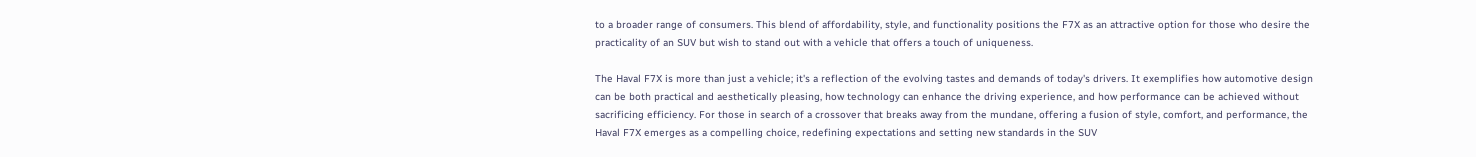to a broader range of consumers. This blend of affordability, style, and functionality positions the F7X as an attractive option for those who desire the practicality of an SUV but wish to stand out with a vehicle that offers a touch of uniqueness.

The Haval F7X is more than just a vehicle; it's a reflection of the evolving tastes and demands of today's drivers. It exemplifies how automotive design can be both practical and aesthetically pleasing, how technology can enhance the driving experience, and how performance can be achieved without sacrificing efficiency. For those in search of a crossover that breaks away from the mundane, offering a fusion of style, comfort, and performance, the Haval F7X emerges as a compelling choice, redefining expectations and setting new standards in the SUV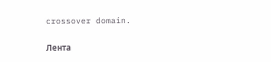crossover domain.

Лента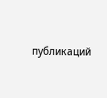публикаций